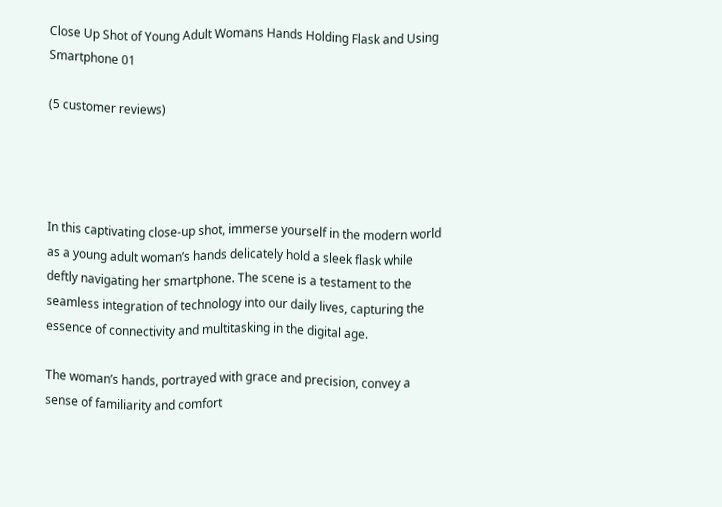Close Up Shot of Young Adult Womans Hands Holding Flask and Using Smartphone 01

(5 customer reviews)




In this captivating close-up shot, immerse yourself in the modern world as a young adult woman’s hands delicately hold a sleek flask while deftly navigating her smartphone. The scene is a testament to the seamless integration of technology into our daily lives, capturing the essence of connectivity and multitasking in the digital age.

The woman’s hands, portrayed with grace and precision, convey a sense of familiarity and comfort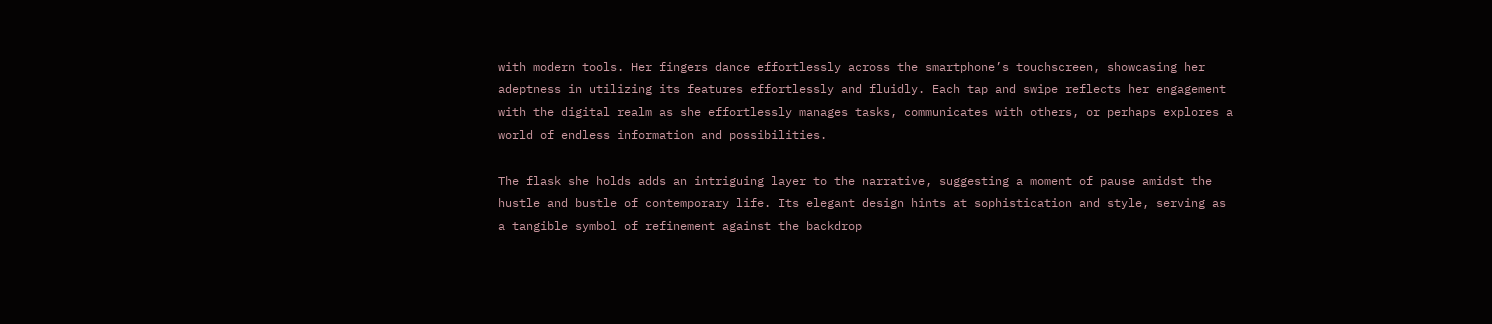with modern tools. Her fingers dance effortlessly across the smartphone’s touchscreen, showcasing her adeptness in utilizing its features effortlessly and fluidly. Each tap and swipe reflects her engagement with the digital realm as she effortlessly manages tasks, communicates with others, or perhaps explores a world of endless information and possibilities.

The flask she holds adds an intriguing layer to the narrative, suggesting a moment of pause amidst the hustle and bustle of contemporary life. Its elegant design hints at sophistication and style, serving as a tangible symbol of refinement against the backdrop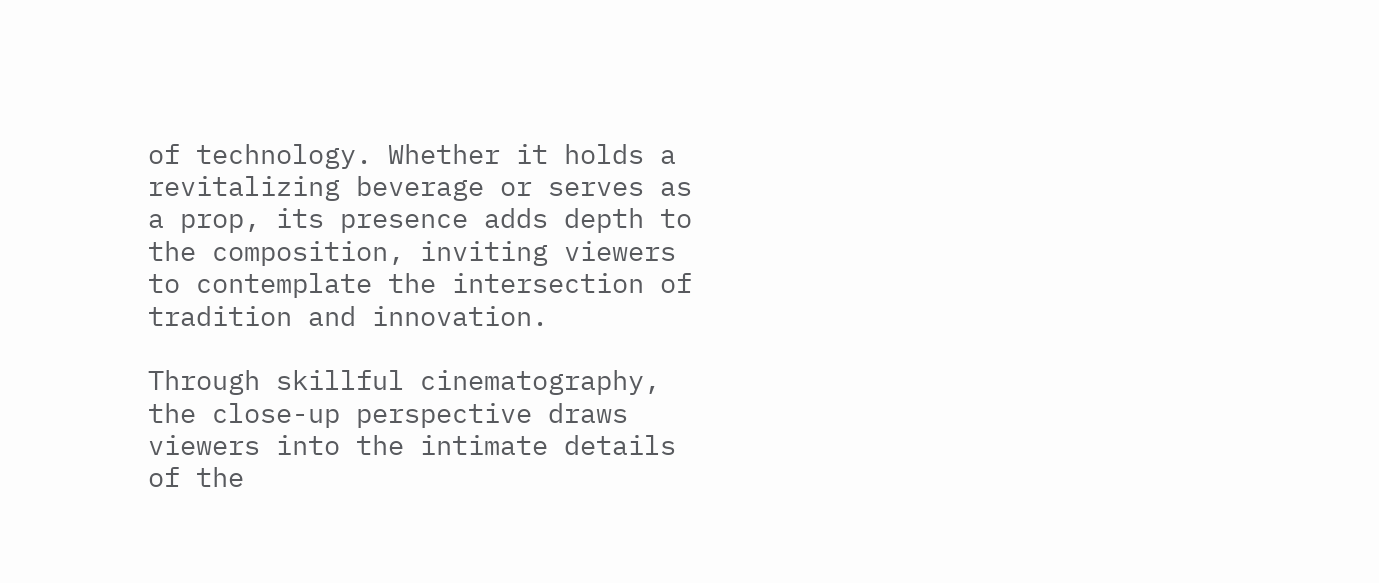of technology. Whether it holds a revitalizing beverage or serves as a prop, its presence adds depth to the composition, inviting viewers to contemplate the intersection of tradition and innovation.

Through skillful cinematography, the close-up perspective draws viewers into the intimate details of the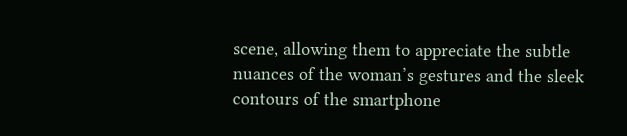scene, allowing them to appreciate the subtle nuances of the woman’s gestures and the sleek contours of the smartphone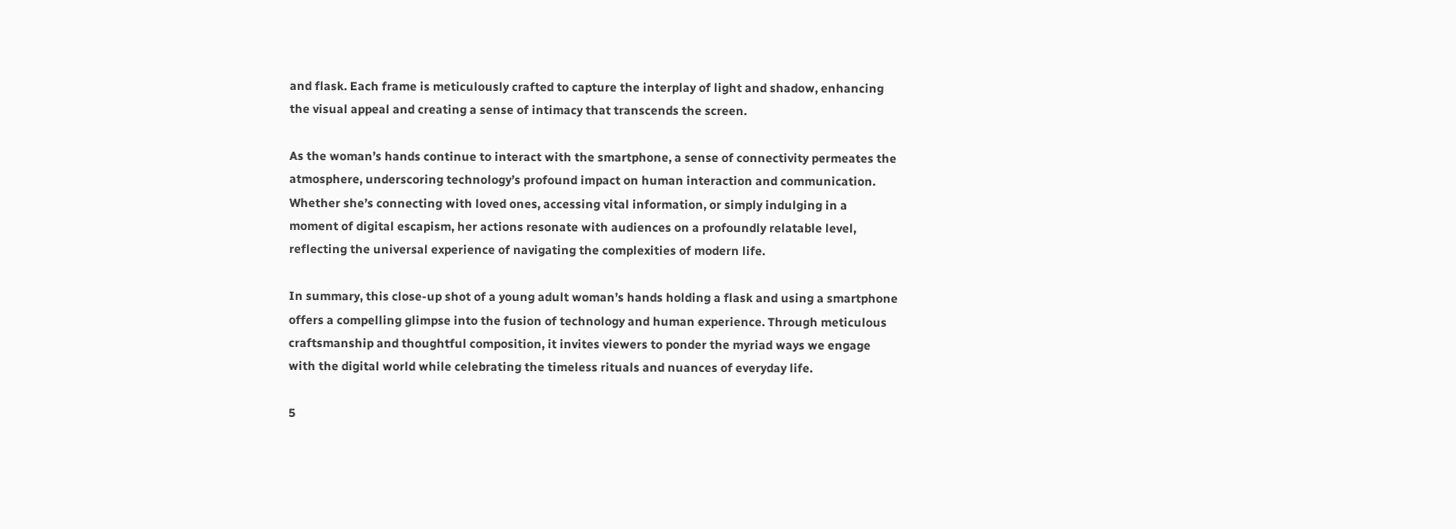and flask. Each frame is meticulously crafted to capture the interplay of light and shadow, enhancing the visual appeal and creating a sense of intimacy that transcends the screen.

As the woman’s hands continue to interact with the smartphone, a sense of connectivity permeates the atmosphere, underscoring technology’s profound impact on human interaction and communication. Whether she’s connecting with loved ones, accessing vital information, or simply indulging in a moment of digital escapism, her actions resonate with audiences on a profoundly relatable level, reflecting the universal experience of navigating the complexities of modern life.

In summary, this close-up shot of a young adult woman’s hands holding a flask and using a smartphone offers a compelling glimpse into the fusion of technology and human experience. Through meticulous craftsmanship and thoughtful composition, it invites viewers to ponder the myriad ways we engage with the digital world while celebrating the timeless rituals and nuances of everyday life.

5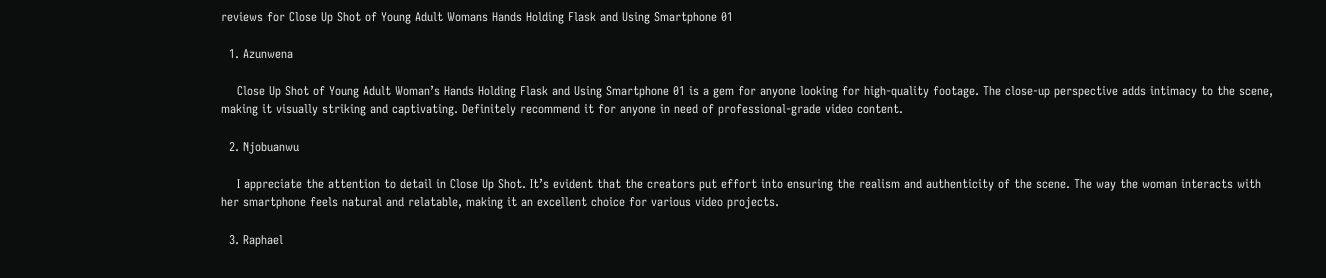reviews for Close Up Shot of Young Adult Womans Hands Holding Flask and Using Smartphone 01

  1. Azunwena

    Close Up Shot of Young Adult Woman’s Hands Holding Flask and Using Smartphone 01 is a gem for anyone looking for high-quality footage. The close-up perspective adds intimacy to the scene, making it visually striking and captivating. Definitely recommend it for anyone in need of professional-grade video content.

  2. Njobuanwu

    I appreciate the attention to detail in Close Up Shot. It’s evident that the creators put effort into ensuring the realism and authenticity of the scene. The way the woman interacts with her smartphone feels natural and relatable, making it an excellent choice for various video projects.

  3. Raphael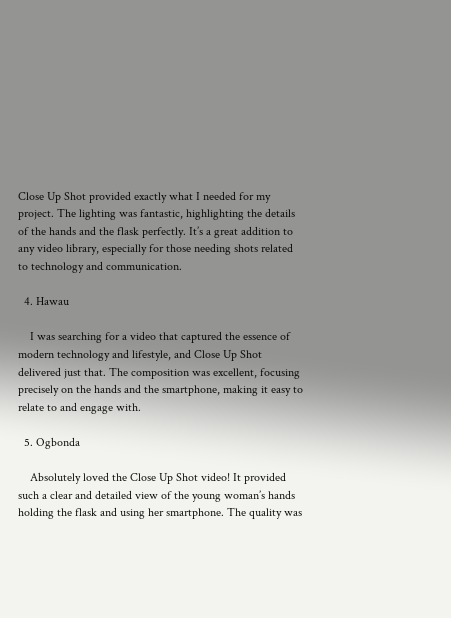Close Up Shot provided exactly what I needed for my project. The lighting was fantastic, highlighting the details of the hands and the flask perfectly. It’s a great addition to any video library, especially for those needing shots related to technology and communication.

  4. Hawau

    I was searching for a video that captured the essence of modern technology and lifestyle, and Close Up Shot delivered just that. The composition was excellent, focusing precisely on the hands and the smartphone, making it easy to relate to and engage with.

  5. Ogbonda

    Absolutely loved the Close Up Shot video! It provided such a clear and detailed view of the young woman’s hands holding the flask and using her smartphone. The quality was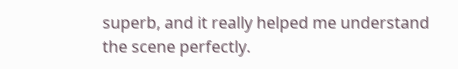superb, and it really helped me understand the scene perfectly.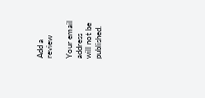Add a review

Your email address will not be published.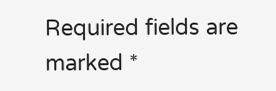Required fields are marked *